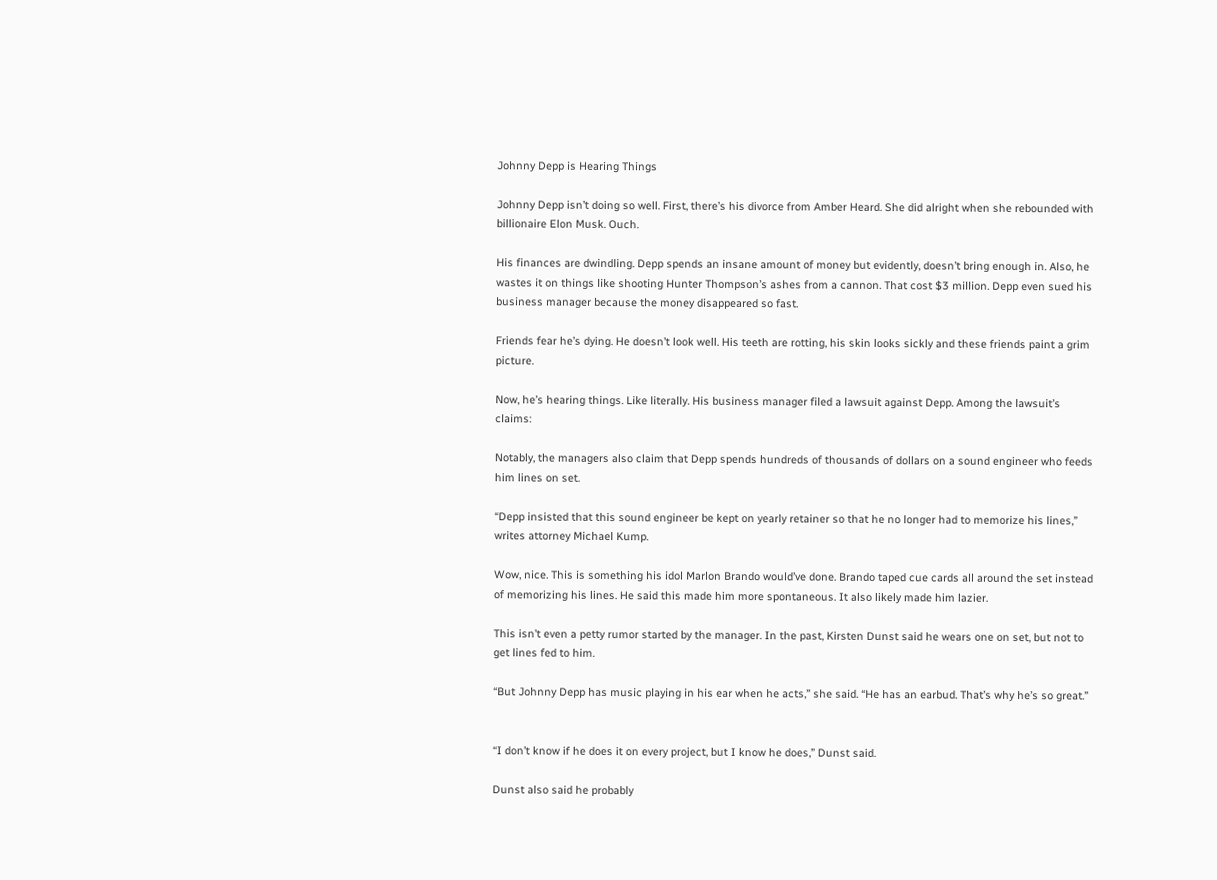Johnny Depp is Hearing Things

Johnny Depp isn’t doing so well. First, there’s his divorce from Amber Heard. She did alright when she rebounded with billionaire Elon Musk. Ouch.

His finances are dwindling. Depp spends an insane amount of money but evidently, doesn’t bring enough in. Also, he wastes it on things like shooting Hunter Thompson’s ashes from a cannon. That cost $3 million. Depp even sued his business manager because the money disappeared so fast.

Friends fear he’s dying. He doesn’t look well. His teeth are rotting, his skin looks sickly and these friends paint a grim picture.

Now, he’s hearing things. Like literally. His business manager filed a lawsuit against Depp. Among the lawsuit’s claims:

Notably, the managers also claim that Depp spends hundreds of thousands of dollars on a sound engineer who feeds him lines on set.

“Depp insisted that this sound engineer be kept on yearly retainer so that he no longer had to memorize his lines,” writes attorney Michael Kump.

Wow, nice. This is something his idol Marlon Brando would’ve done. Brando taped cue cards all around the set instead of memorizing his lines. He said this made him more spontaneous. It also likely made him lazier.

This isn’t even a petty rumor started by the manager. In the past, Kirsten Dunst said he wears one on set, but not to get lines fed to him.

“But Johnny Depp has music playing in his ear when he acts,” she said. “He has an earbud. That’s why he’s so great.”


“I don’t know if he does it on every project, but I know he does,” Dunst said.

Dunst also said he probably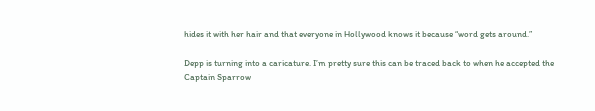hides it with her hair and that everyone in Hollywood knows it because “word gets around.”

Depp is turning into a caricature. I’m pretty sure this can be traced back to when he accepted the Captain Sparrow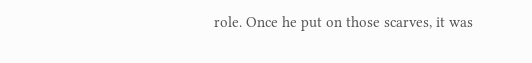role. Once he put on those scarves, it was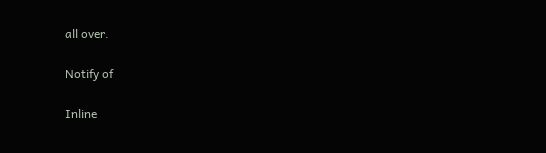all over.

Notify of

Inline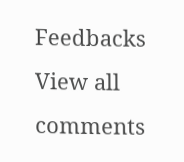Feedbacks
View all comments